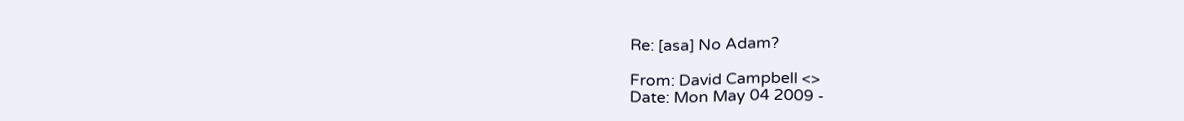Re: [asa] No Adam?

From: David Campbell <>
Date: Mon May 04 2009 -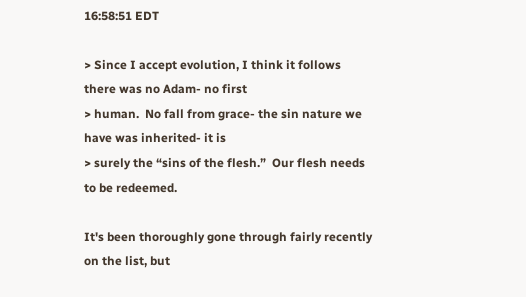16:58:51 EDT

> Since I accept evolution, I think it follows there was no Adam- no first
> human.  No fall from grace- the sin nature we have was inherited- it is
> surely the “sins of the flesh.”  Our flesh needs to be redeemed.

It's been thoroughly gone through fairly recently on the list, but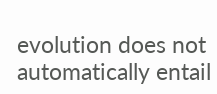evolution does not automatically entail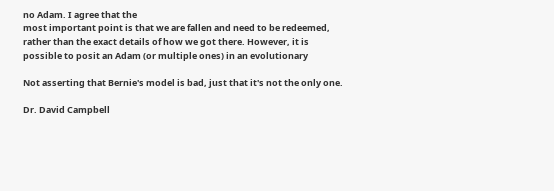no Adam. I agree that the
most important point is that we are fallen and need to be redeemed,
rather than the exact details of how we got there. However, it is
possible to posit an Adam (or multiple ones) in an evolutionary

Not asserting that Bernie's model is bad, just that it's not the only one.

Dr. David Campbell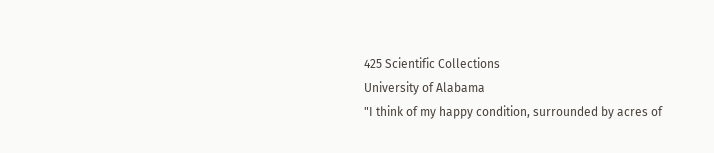425 Scientific Collections
University of Alabama
"I think of my happy condition, surrounded by acres of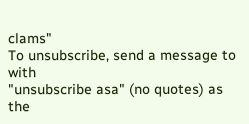clams"
To unsubscribe, send a message to with
"unsubscribe asa" (no quotes) as the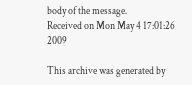body of the message.
Received on Mon May 4 17:01:26 2009

This archive was generated by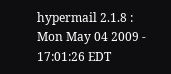hypermail 2.1.8 : Mon May 04 2009 - 17:01:26 EDT